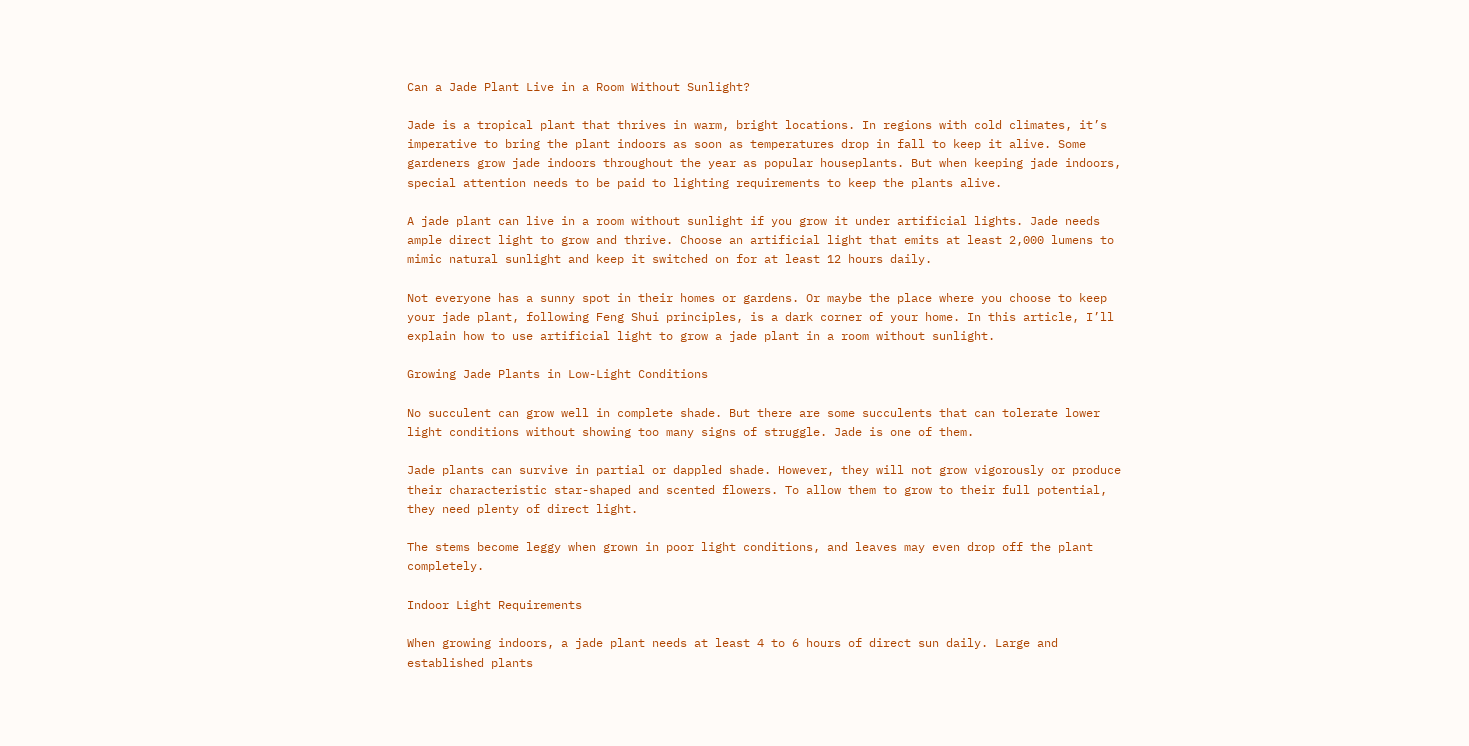Can a Jade Plant Live in a Room Without Sunlight?

Jade is a tropical plant that thrives in warm, bright locations. In regions with cold climates, it’s imperative to bring the plant indoors as soon as temperatures drop in fall to keep it alive. Some gardeners grow jade indoors throughout the year as popular houseplants. But when keeping jade indoors, special attention needs to be paid to lighting requirements to keep the plants alive.

A jade plant can live in a room without sunlight if you grow it under artificial lights. Jade needs ample direct light to grow and thrive. Choose an artificial light that emits at least 2,000 lumens to mimic natural sunlight and keep it switched on for at least 12 hours daily.

Not everyone has a sunny spot in their homes or gardens. Or maybe the place where you choose to keep your jade plant, following Feng Shui principles, is a dark corner of your home. In this article, I’ll explain how to use artificial light to grow a jade plant in a room without sunlight.

Growing Jade Plants in Low-Light Conditions

No succulent can grow well in complete shade. But there are some succulents that can tolerate lower light conditions without showing too many signs of struggle. Jade is one of them.

Jade plants can survive in partial or dappled shade. However, they will not grow vigorously or produce their characteristic star-shaped and scented flowers. To allow them to grow to their full potential, they need plenty of direct light.

The stems become leggy when grown in poor light conditions, and leaves may even drop off the plant completely.

Indoor Light Requirements

When growing indoors, a jade plant needs at least 4 to 6 hours of direct sun daily. Large and established plants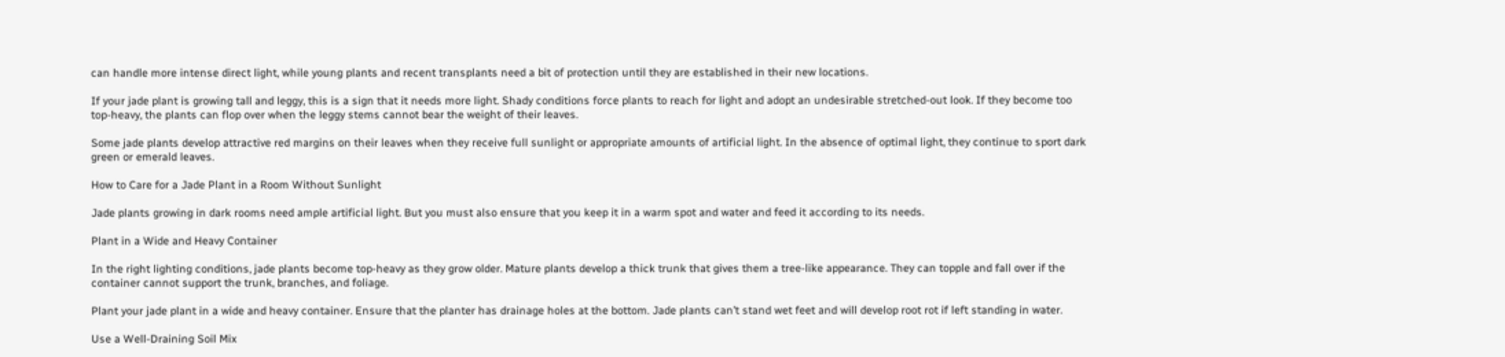can handle more intense direct light, while young plants and recent transplants need a bit of protection until they are established in their new locations.

If your jade plant is growing tall and leggy, this is a sign that it needs more light. Shady conditions force plants to reach for light and adopt an undesirable stretched-out look. If they become too top-heavy, the plants can flop over when the leggy stems cannot bear the weight of their leaves.

Some jade plants develop attractive red margins on their leaves when they receive full sunlight or appropriate amounts of artificial light. In the absence of optimal light, they continue to sport dark green or emerald leaves.

How to Care for a Jade Plant in a Room Without Sunlight

Jade plants growing in dark rooms need ample artificial light. But you must also ensure that you keep it in a warm spot and water and feed it according to its needs.

Plant in a Wide and Heavy Container

In the right lighting conditions, jade plants become top-heavy as they grow older. Mature plants develop a thick trunk that gives them a tree-like appearance. They can topple and fall over if the container cannot support the trunk, branches, and foliage.

Plant your jade plant in a wide and heavy container. Ensure that the planter has drainage holes at the bottom. Jade plants can’t stand wet feet and will develop root rot if left standing in water.

Use a Well-Draining Soil Mix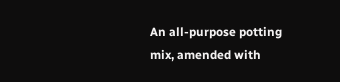An all-purpose potting mix, amended with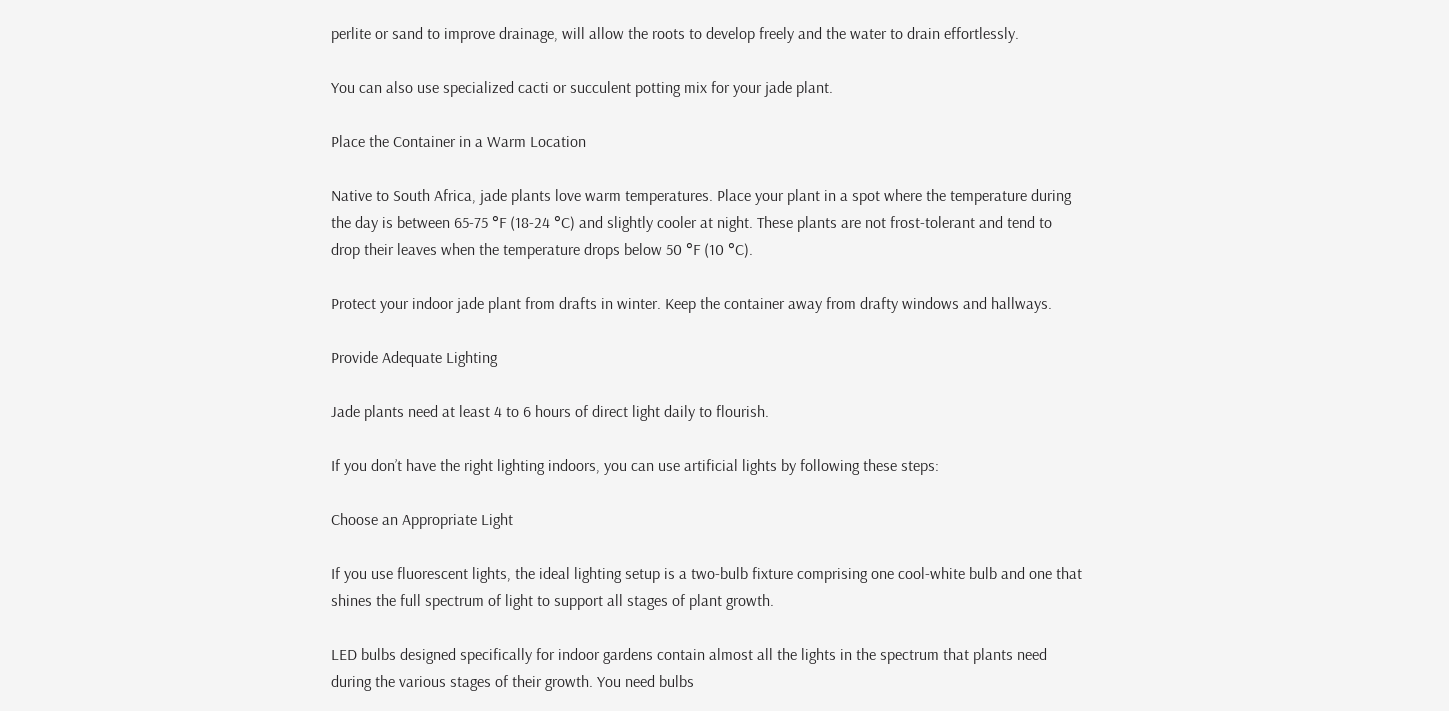perlite or sand to improve drainage, will allow the roots to develop freely and the water to drain effortlessly.

You can also use specialized cacti or succulent potting mix for your jade plant.

Place the Container in a Warm Location

Native to South Africa, jade plants love warm temperatures. Place your plant in a spot where the temperature during the day is between 65-75 °F (18-24 °C) and slightly cooler at night. These plants are not frost-tolerant and tend to drop their leaves when the temperature drops below 50 °F (10 °C).

Protect your indoor jade plant from drafts in winter. Keep the container away from drafty windows and hallways.

Provide Adequate Lighting

Jade plants need at least 4 to 6 hours of direct light daily to flourish.

If you don’t have the right lighting indoors, you can use artificial lights by following these steps:

Choose an Appropriate Light

If you use fluorescent lights, the ideal lighting setup is a two-bulb fixture comprising one cool-white bulb and one that shines the full spectrum of light to support all stages of plant growth.

LED bulbs designed specifically for indoor gardens contain almost all the lights in the spectrum that plants need during the various stages of their growth. You need bulbs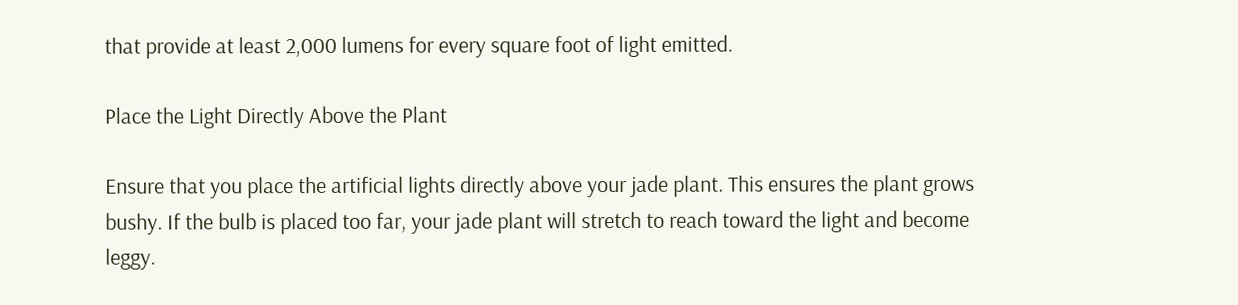that provide at least 2,000 lumens for every square foot of light emitted.

Place the Light Directly Above the Plant

Ensure that you place the artificial lights directly above your jade plant. This ensures the plant grows bushy. If the bulb is placed too far, your jade plant will stretch to reach toward the light and become leggy.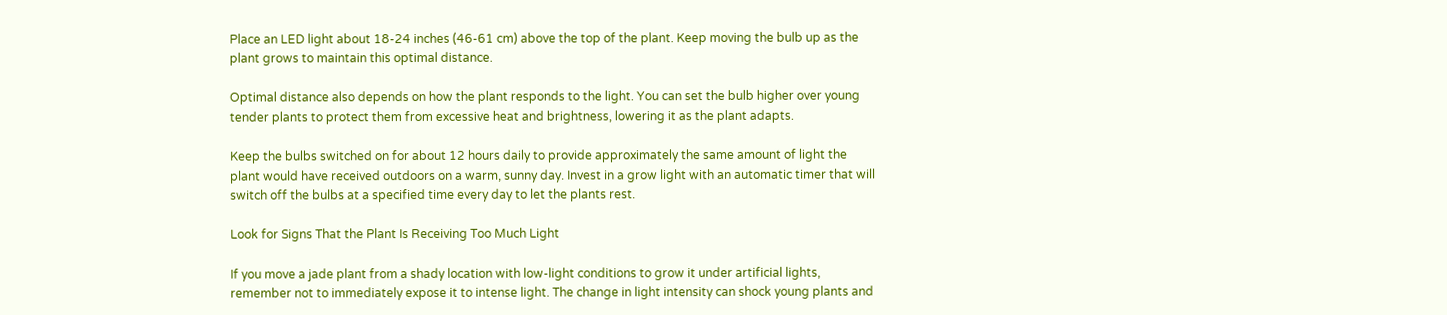Place an LED light about 18-24 inches (46-61 cm) above the top of the plant. Keep moving the bulb up as the plant grows to maintain this optimal distance.

Optimal distance also depends on how the plant responds to the light. You can set the bulb higher over young tender plants to protect them from excessive heat and brightness, lowering it as the plant adapts.

Keep the bulbs switched on for about 12 hours daily to provide approximately the same amount of light the plant would have received outdoors on a warm, sunny day. Invest in a grow light with an automatic timer that will switch off the bulbs at a specified time every day to let the plants rest.

Look for Signs That the Plant Is Receiving Too Much Light

If you move a jade plant from a shady location with low-light conditions to grow it under artificial lights, remember not to immediately expose it to intense light. The change in light intensity can shock young plants and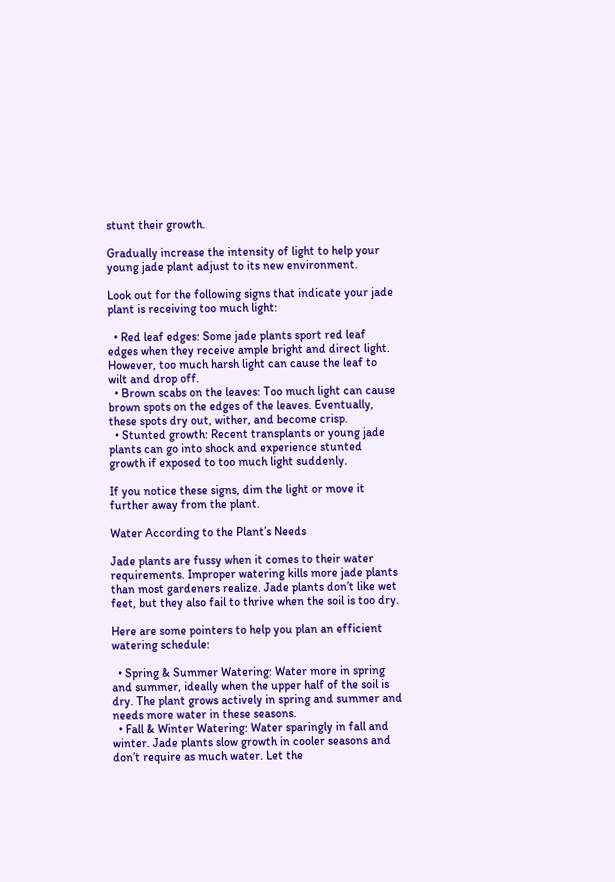stunt their growth.

Gradually increase the intensity of light to help your young jade plant adjust to its new environment.

Look out for the following signs that indicate your jade plant is receiving too much light:

  • Red leaf edges: Some jade plants sport red leaf edges when they receive ample bright and direct light. However, too much harsh light can cause the leaf to wilt and drop off.
  • Brown scabs on the leaves: Too much light can cause brown spots on the edges of the leaves. Eventually, these spots dry out, wither, and become crisp.
  • Stunted growth: Recent transplants or young jade plants can go into shock and experience stunted growth if exposed to too much light suddenly.

If you notice these signs, dim the light or move it further away from the plant.

Water According to the Plant’s Needs

Jade plants are fussy when it comes to their water requirements. Improper watering kills more jade plants than most gardeners realize. Jade plants don’t like wet feet, but they also fail to thrive when the soil is too dry.

Here are some pointers to help you plan an efficient watering schedule:

  • Spring & Summer Watering: Water more in spring and summer, ideally when the upper half of the soil is dry. The plant grows actively in spring and summer and needs more water in these seasons.
  • Fall & Winter Watering: Water sparingly in fall and winter. Jade plants slow growth in cooler seasons and don’t require as much water. Let the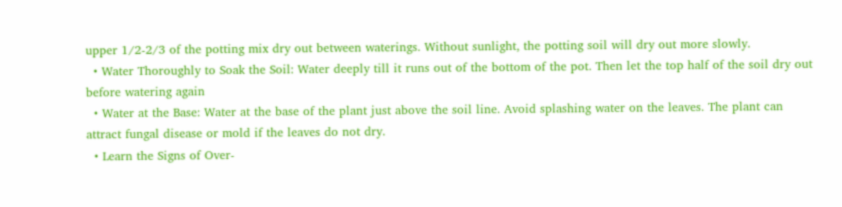upper 1/2-2/3 of the potting mix dry out between waterings. Without sunlight, the potting soil will dry out more slowly.
  • Water Thoroughly to Soak the Soil: Water deeply till it runs out of the bottom of the pot. Then let the top half of the soil dry out before watering again
  • Water at the Base: Water at the base of the plant just above the soil line. Avoid splashing water on the leaves. The plant can attract fungal disease or mold if the leaves do not dry.
  • Learn the Signs of Over-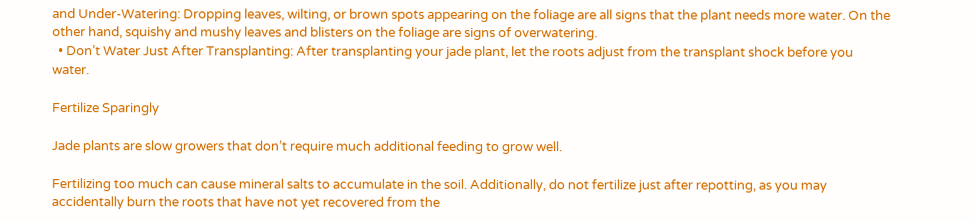and Under-Watering: Dropping leaves, wilting, or brown spots appearing on the foliage are all signs that the plant needs more water. On the other hand, squishy and mushy leaves and blisters on the foliage are signs of overwatering.
  • Don’t Water Just After Transplanting: After transplanting your jade plant, let the roots adjust from the transplant shock before you water.

Fertilize Sparingly

Jade plants are slow growers that don’t require much additional feeding to grow well.

Fertilizing too much can cause mineral salts to accumulate in the soil. Additionally, do not fertilize just after repotting, as you may accidentally burn the roots that have not yet recovered from the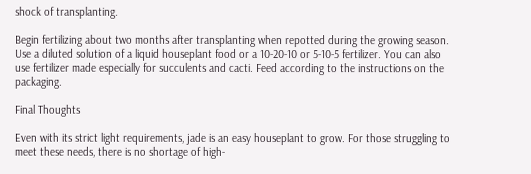shock of transplanting.

Begin fertilizing about two months after transplanting when repotted during the growing season. Use a diluted solution of a liquid houseplant food or a 10-20-10 or 5-10-5 fertilizer. You can also use fertilizer made especially for succulents and cacti. Feed according to the instructions on the packaging.

Final Thoughts

Even with its strict light requirements, jade is an easy houseplant to grow. For those struggling to meet these needs, there is no shortage of high-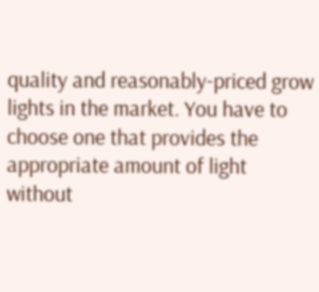quality and reasonably-priced grow lights in the market. You have to choose one that provides the appropriate amount of light without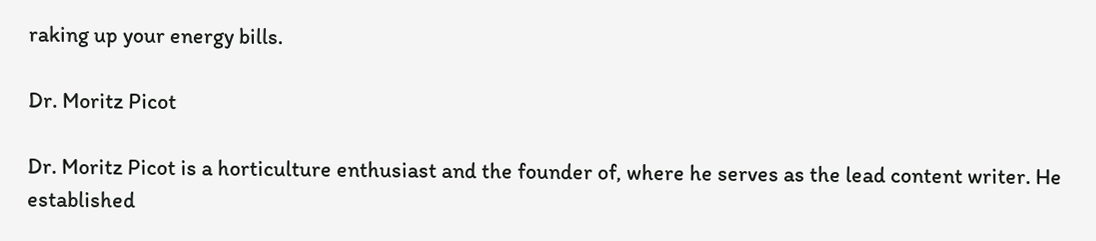raking up your energy bills.

Dr. Moritz Picot

Dr. Moritz Picot is a horticulture enthusiast and the founder of, where he serves as the lead content writer. He established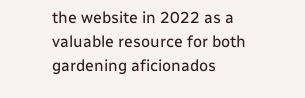the website in 2022 as a valuable resource for both gardening aficionados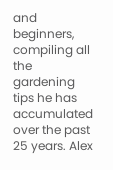and beginners, compiling all the gardening tips he has accumulated over the past 25 years. Alex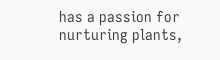has a passion for nurturing plants,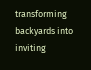transforming backyards into inviting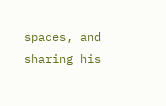spaces, and sharing his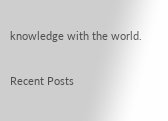knowledge with the world.

Recent Posts